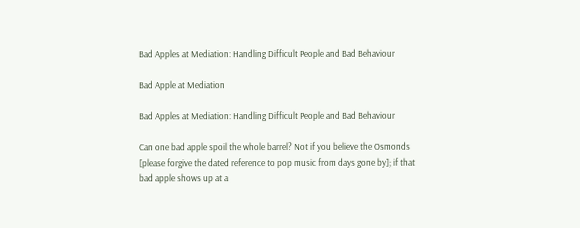Bad Apples at Mediation: Handling Difficult People and Bad Behaviour

Bad Apple at Mediation

Bad Apples at Mediation: Handling Difficult People and Bad Behaviour

Can one bad apple spoil the whole barrel? Not if you believe the Osmonds [please forgive the dated reference to pop music from days gone by]; if that bad apple shows up at a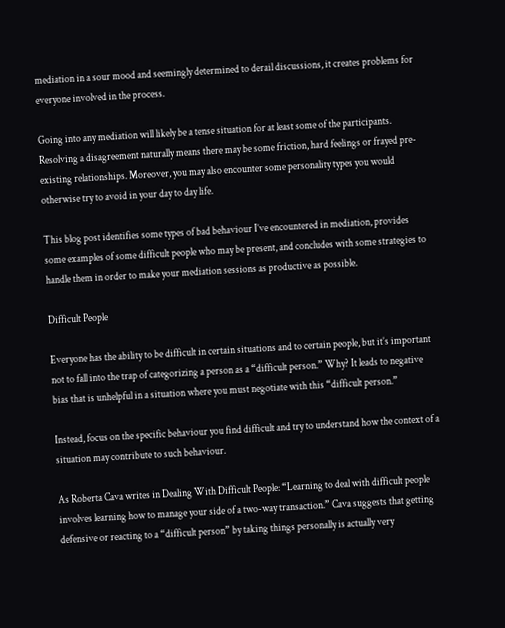mediation in a sour mood and seemingly determined to derail discussions, it creates problems for everyone involved in the process.

Going into any mediation will likely be a tense situation for at least some of the participants. Resolving a disagreement naturally means there may be some friction, hard feelings or frayed pre-existing relationships. Moreover, you may also encounter some personality types you would otherwise try to avoid in your day to day life.

This blog post identifies some types of bad behaviour I’ve encountered in mediation, provides some examples of some difficult people who may be present, and concludes with some strategies to handle them in order to make your mediation sessions as productive as possible.

Difficult People

Everyone has the ability to be difficult in certain situations and to certain people, but it’s important not to fall into the trap of categorizing a person as a “difficult person.” Why? It leads to negative bias that is unhelpful in a situation where you must negotiate with this “difficult person.”

Instead, focus on the specific behaviour you find difficult and try to understand how the context of a situation may contribute to such behaviour.

As Roberta Cava writes in Dealing With Difficult People: “Learning to deal with difficult people involves learning how to manage your side of a two-way transaction.” Cava suggests that getting defensive or reacting to a “difficult person” by taking things personally is actually very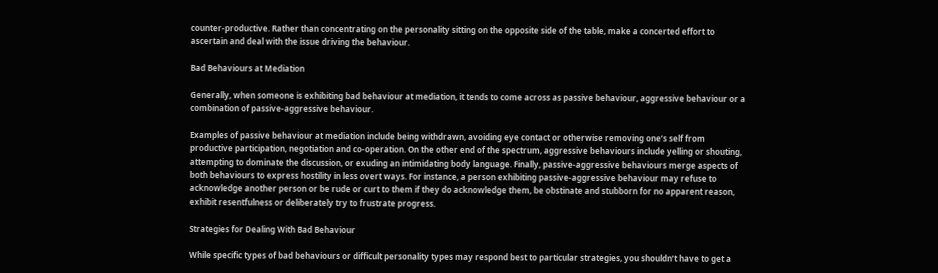counter-productive. Rather than concentrating on the personality sitting on the opposite side of the table, make a concerted effort to ascertain and deal with the issue driving the behaviour.

Bad Behaviours at Mediation

Generally, when someone is exhibiting bad behaviour at mediation, it tends to come across as passive behaviour, aggressive behaviour or a combination of passive-aggressive behaviour.

Examples of passive behaviour at mediation include being withdrawn, avoiding eye contact or otherwise removing one’s self from productive participation, negotiation and co-operation. On the other end of the spectrum, aggressive behaviours include yelling or shouting, attempting to dominate the discussion, or exuding an intimidating body language. Finally, passive-aggressive behaviours merge aspects of both behaviours to express hostility in less overt ways. For instance, a person exhibiting passive-aggressive behaviour may refuse to acknowledge another person or be rude or curt to them if they do acknowledge them, be obstinate and stubborn for no apparent reason, exhibit resentfulness or deliberately try to frustrate progress.

Strategies for Dealing With Bad Behaviour

While specific types of bad behaviours or difficult personality types may respond best to particular strategies, you shouldn’t have to get a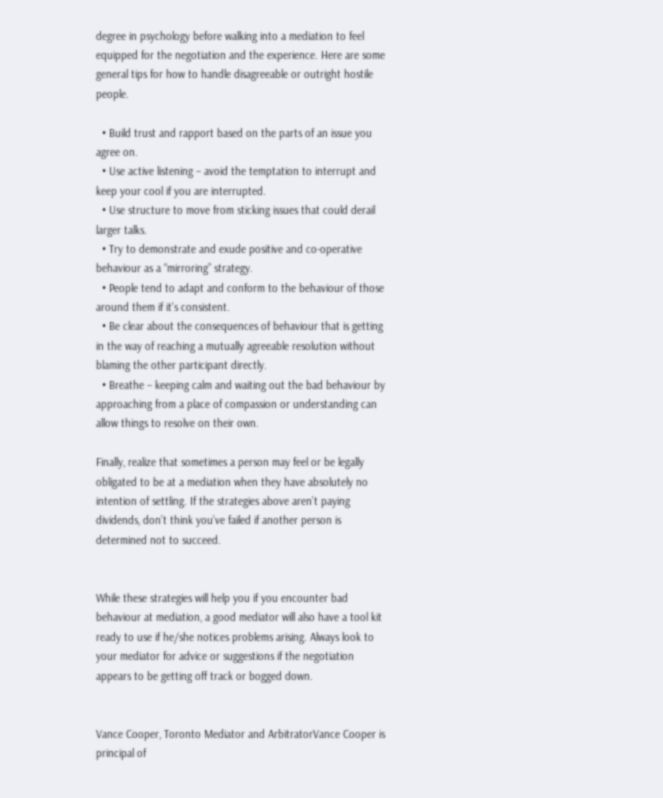degree in psychology before walking into a mediation to feel equipped for the negotiation and the experience. Here are some general tips for how to handle disagreeable or outright hostile people.

  • Build trust and rapport based on the parts of an issue you agree on.
  • Use active listening – avoid the temptation to interrupt and keep your cool if you are interrupted.
  • Use structure to move from sticking issues that could derail larger talks.
  • Try to demonstrate and exude positive and co-operative behaviour as a “mirroring” strategy.
  • People tend to adapt and conform to the behaviour of those around them if it’s consistent.
  • Be clear about the consequences of behaviour that is getting in the way of reaching a mutually agreeable resolution without blaming the other participant directly.
  • Breathe – keeping calm and waiting out the bad behaviour by approaching from a place of compassion or understanding can allow things to resolve on their own.

Finally, realize that sometimes a person may feel or be legally obligated to be at a mediation when they have absolutely no intention of settling. If the strategies above aren’t paying dividends, don’t think you’ve failed if another person is determined not to succeed.


While these strategies will help you if you encounter bad behaviour at mediation, a good mediator will also have a tool kit ready to use if he/she notices problems arising. Always look to your mediator for advice or suggestions if the negotiation appears to be getting off track or bogged down.


Vance Cooper, Toronto Mediator and ArbitratorVance Cooper is principal of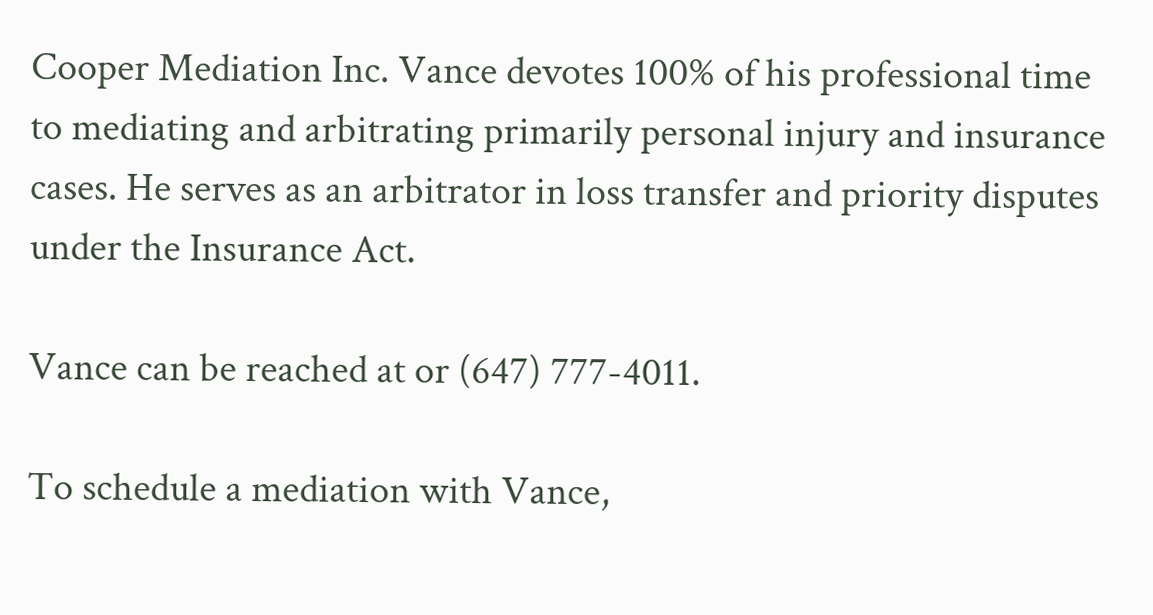Cooper Mediation Inc. Vance devotes 100% of his professional time to mediating and arbitrating primarily personal injury and insurance cases. He serves as an arbitrator in loss transfer and priority disputes under the Insurance Act.

Vance can be reached at or (647) 777-4011.

To schedule a mediation with Vance,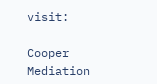visit:

Cooper Mediation